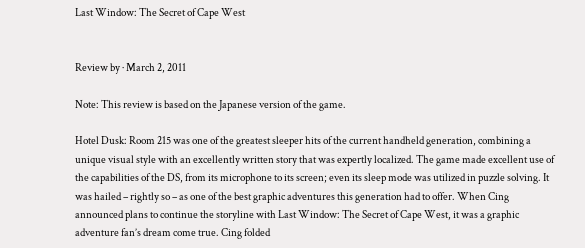Last Window: The Secret of Cape West


Review by · March 2, 2011

Note: This review is based on the Japanese version of the game.

Hotel Dusk: Room 215 was one of the greatest sleeper hits of the current handheld generation, combining a unique visual style with an excellently written story that was expertly localized. The game made excellent use of the capabilities of the DS, from its microphone to its screen; even its sleep mode was utilized in puzzle solving. It was hailed – rightly so – as one of the best graphic adventures this generation had to offer. When Cing announced plans to continue the storyline with Last Window: The Secret of Cape West, it was a graphic adventure fan’s dream come true. Cing folded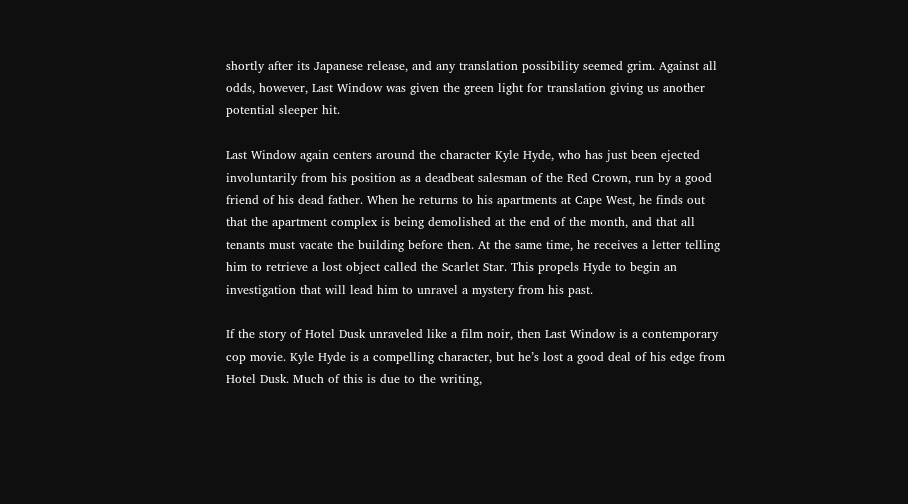shortly after its Japanese release, and any translation possibility seemed grim. Against all odds, however, Last Window was given the green light for translation giving us another potential sleeper hit.

Last Window again centers around the character Kyle Hyde, who has just been ejected involuntarily from his position as a deadbeat salesman of the Red Crown, run by a good friend of his dead father. When he returns to his apartments at Cape West, he finds out that the apartment complex is being demolished at the end of the month, and that all tenants must vacate the building before then. At the same time, he receives a letter telling him to retrieve a lost object called the Scarlet Star. This propels Hyde to begin an investigation that will lead him to unravel a mystery from his past.

If the story of Hotel Dusk unraveled like a film noir, then Last Window is a contemporary cop movie. Kyle Hyde is a compelling character, but he’s lost a good deal of his edge from Hotel Dusk. Much of this is due to the writing,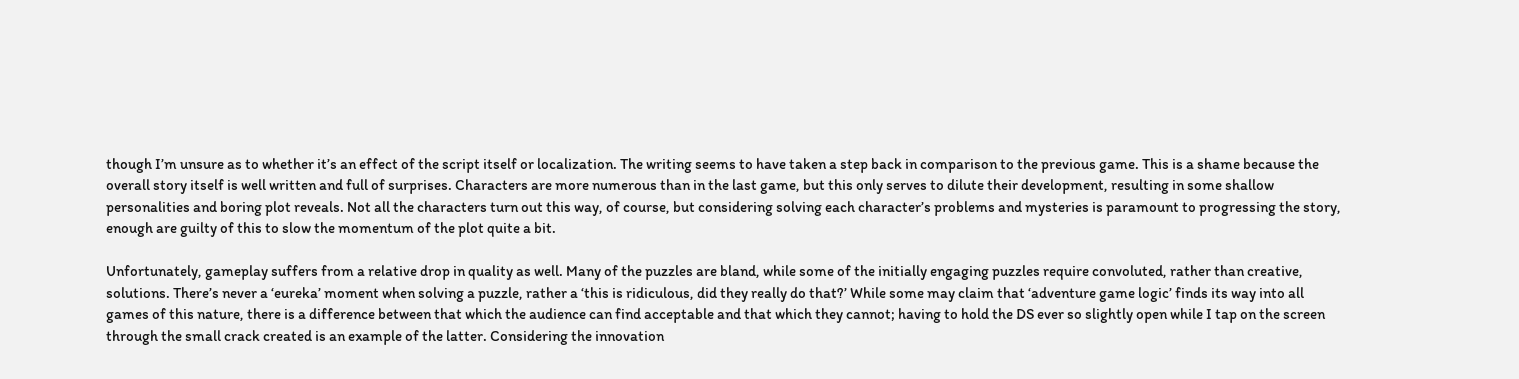though I’m unsure as to whether it’s an effect of the script itself or localization. The writing seems to have taken a step back in comparison to the previous game. This is a shame because the overall story itself is well written and full of surprises. Characters are more numerous than in the last game, but this only serves to dilute their development, resulting in some shallow personalities and boring plot reveals. Not all the characters turn out this way, of course, but considering solving each character’s problems and mysteries is paramount to progressing the story, enough are guilty of this to slow the momentum of the plot quite a bit.

Unfortunately, gameplay suffers from a relative drop in quality as well. Many of the puzzles are bland, while some of the initially engaging puzzles require convoluted, rather than creative, solutions. There’s never a ‘eureka’ moment when solving a puzzle, rather a ‘this is ridiculous, did they really do that?’ While some may claim that ‘adventure game logic’ finds its way into all games of this nature, there is a difference between that which the audience can find acceptable and that which they cannot; having to hold the DS ever so slightly open while I tap on the screen through the small crack created is an example of the latter. Considering the innovation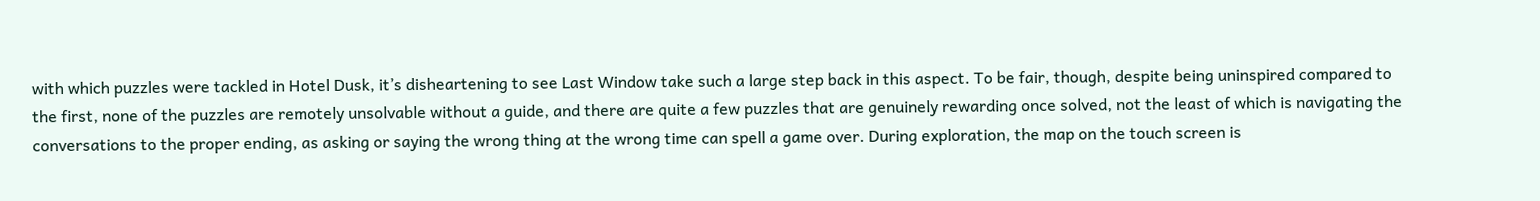with which puzzles were tackled in Hotel Dusk, it’s disheartening to see Last Window take such a large step back in this aspect. To be fair, though, despite being uninspired compared to the first, none of the puzzles are remotely unsolvable without a guide, and there are quite a few puzzles that are genuinely rewarding once solved, not the least of which is navigating the conversations to the proper ending, as asking or saying the wrong thing at the wrong time can spell a game over. During exploration, the map on the touch screen is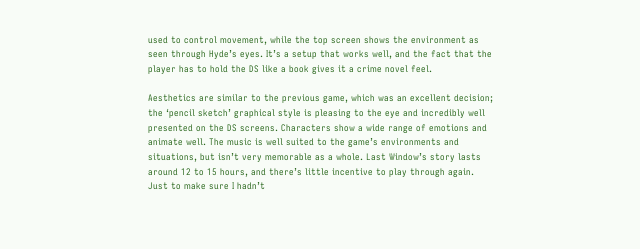used to control movement, while the top screen shows the environment as seen through Hyde’s eyes. It’s a setup that works well, and the fact that the player has to hold the DS like a book gives it a crime novel feel.

Aesthetics are similar to the previous game, which was an excellent decision; the ‘pencil sketch’ graphical style is pleasing to the eye and incredibly well presented on the DS screens. Characters show a wide range of emotions and animate well. The music is well suited to the game’s environments and situations, but isn’t very memorable as a whole. Last Window’s story lasts around 12 to 15 hours, and there’s little incentive to play through again. Just to make sure I hadn’t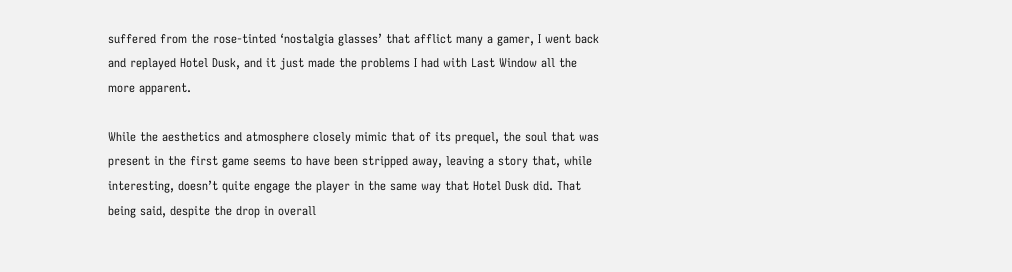suffered from the rose-tinted ‘nostalgia glasses’ that afflict many a gamer, I went back and replayed Hotel Dusk, and it just made the problems I had with Last Window all the more apparent.

While the aesthetics and atmosphere closely mimic that of its prequel, the soul that was present in the first game seems to have been stripped away, leaving a story that, while interesting, doesn’t quite engage the player in the same way that Hotel Dusk did. That being said, despite the drop in overall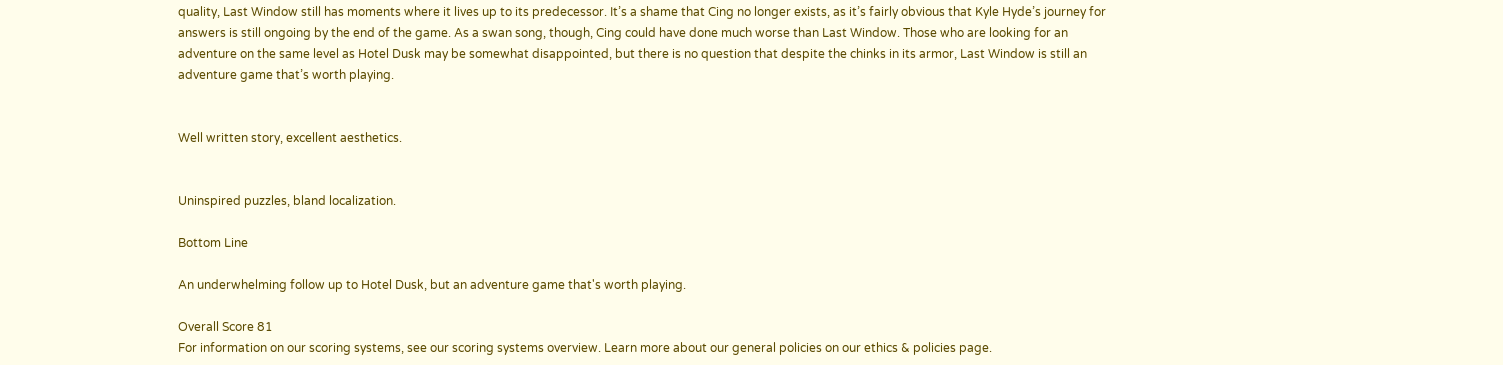quality, Last Window still has moments where it lives up to its predecessor. It’s a shame that Cing no longer exists, as it’s fairly obvious that Kyle Hyde’s journey for answers is still ongoing by the end of the game. As a swan song, though, Cing could have done much worse than Last Window. Those who are looking for an adventure on the same level as Hotel Dusk may be somewhat disappointed, but there is no question that despite the chinks in its armor, Last Window is still an adventure game that’s worth playing.


Well written story, excellent aesthetics.


Uninspired puzzles, bland localization.

Bottom Line

An underwhelming follow up to Hotel Dusk, but an adventure game that's worth playing.

Overall Score 81
For information on our scoring systems, see our scoring systems overview. Learn more about our general policies on our ethics & policies page.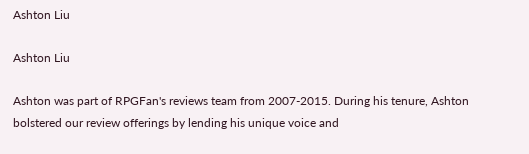Ashton Liu

Ashton Liu

Ashton was part of RPGFan's reviews team from 2007-2015. During his tenure, Ashton bolstered our review offerings by lending his unique voice and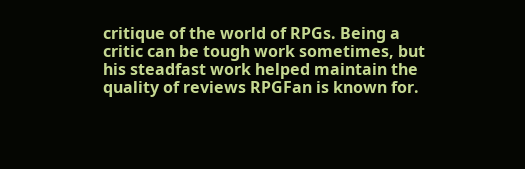critique of the world of RPGs. Being a critic can be tough work sometimes, but his steadfast work helped maintain the quality of reviews RPGFan is known for.